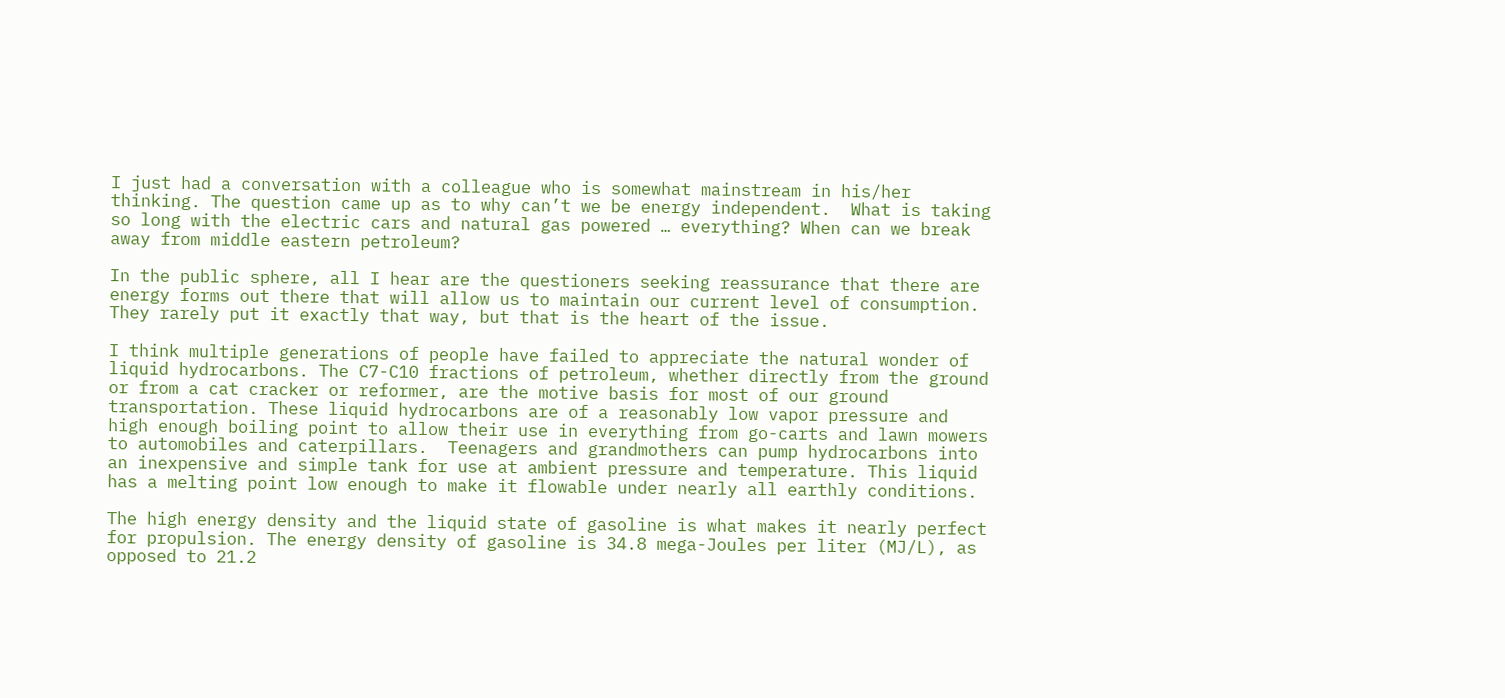I just had a conversation with a colleague who is somewhat mainstream in his/her thinking. The question came up as to why can’t we be energy independent.  What is taking so long with the electric cars and natural gas powered … everything? When can we break away from middle eastern petroleum?

In the public sphere, all I hear are the questioners seeking reassurance that there are energy forms out there that will allow us to maintain our current level of consumption. They rarely put it exactly that way, but that is the heart of the issue.

I think multiple generations of people have failed to appreciate the natural wonder of liquid hydrocarbons. The C7-C10 fractions of petroleum, whether directly from the ground or from a cat cracker or reformer, are the motive basis for most of our ground transportation. These liquid hydrocarbons are of a reasonably low vapor pressure and high enough boiling point to allow their use in everything from go-carts and lawn mowers to automobiles and caterpillars.  Teenagers and grandmothers can pump hydrocarbons into an inexpensive and simple tank for use at ambient pressure and temperature. This liquid has a melting point low enough to make it flowable under nearly all earthly conditions.

The high energy density and the liquid state of gasoline is what makes it nearly perfect for propulsion. The energy density of gasoline is 34.8 mega-Joules per liter (MJ/L), as opposed to 21.2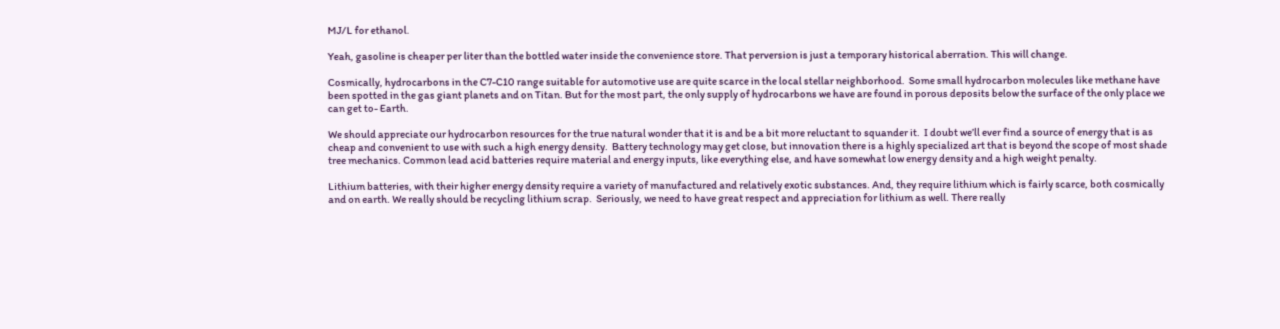MJ/L for ethanol.

Yeah, gasoline is cheaper per liter than the bottled water inside the convenience store. That perversion is just a temporary historical aberration. This will change.

Cosmically, hydrocarbons in the C7-C10 range suitable for automotive use are quite scarce in the local stellar neighborhood.  Some small hydrocarbon molecules like methane have been spotted in the gas giant planets and on Titan. But for the most part, the only supply of hydrocarbons we have are found in porous deposits below the surface of the only place we can get to- Earth.

We should appreciate our hydrocarbon resources for the true natural wonder that it is and be a bit more reluctant to squander it.  I doubt we’ll ever find a source of energy that is as cheap and convenient to use with such a high energy density.  Battery technology may get close, but innovation there is a highly specialized art that is beyond the scope of most shade tree mechanics. Common lead acid batteries require material and energy inputs, like everything else, and have somewhat low energy density and a high weight penalty.

Lithium batteries, with their higher energy density require a variety of manufactured and relatively exotic substances. And, they require lithium which is fairly scarce, both cosmically and on earth. We really should be recycling lithium scrap.  Seriously, we need to have great respect and appreciation for lithium as well. There really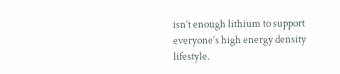isn’t enough lithium to support everyone’s high energy density lifestyle.